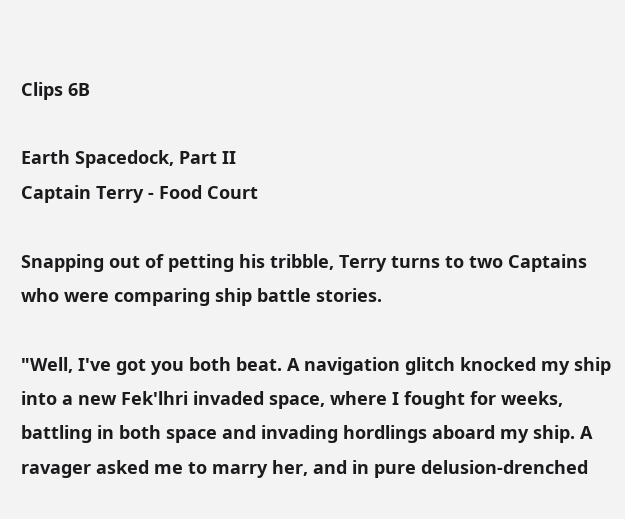Clips 6B

Earth Spacedock, Part II
Captain Terry - Food Court

Snapping out of petting his tribble, Terry turns to two Captains who were comparing ship battle stories.

"Well, I've got you both beat. A navigation glitch knocked my ship into a new Fek'lhri invaded space, where I fought for weeks, battling in both space and invading hordlings aboard my ship. A ravager asked me to marry her, and in pure delusion-drenched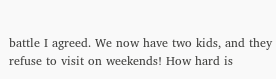battle I agreed. We now have two kids, and they refuse to visit on weekends! How hard is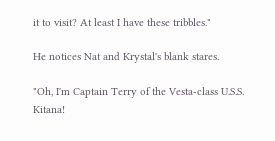it to visit? At least I have these tribbles."

He notices Nat and Krystal's blank stares.

"Oh, I'm Captain Terry of the Vesta-class U.S.S. Kitana!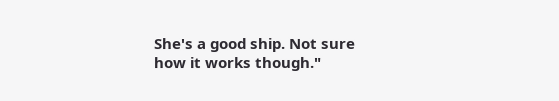She's a good ship. Not sure how it works though."